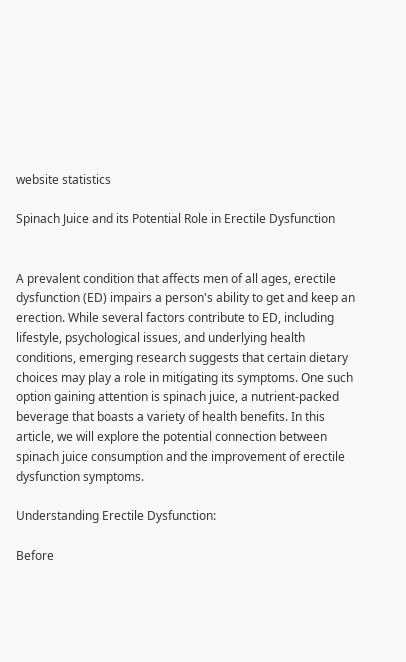website statistics

Spinach Juice and its Potential Role in Erectile Dysfunction


A prevalent condition that affects men of all ages, erectile dysfunction (ED) impairs a person's ability to get and keep an erection. While several factors contribute to ED, including lifestyle, psychological issues, and underlying health conditions, emerging research suggests that certain dietary choices may play a role in mitigating its symptoms. One such option gaining attention is spinach juice, a nutrient-packed beverage that boasts a variety of health benefits. In this article, we will explore the potential connection between spinach juice consumption and the improvement of erectile dysfunction symptoms.

Understanding Erectile Dysfunction:

Before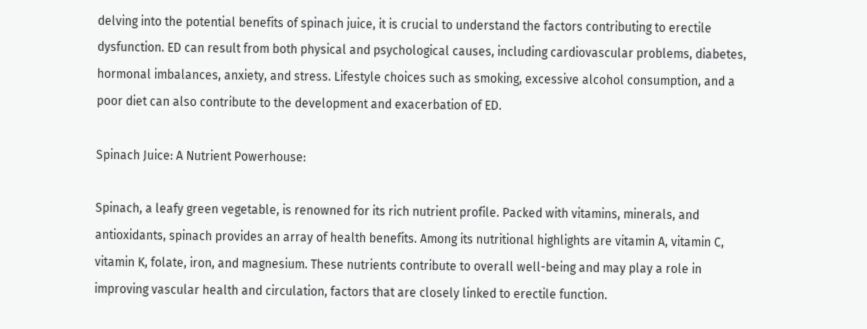delving into the potential benefits of spinach juice, it is crucial to understand the factors contributing to erectile dysfunction. ED can result from both physical and psychological causes, including cardiovascular problems, diabetes, hormonal imbalances, anxiety, and stress. Lifestyle choices such as smoking, excessive alcohol consumption, and a poor diet can also contribute to the development and exacerbation of ED.

Spinach Juice: A Nutrient Powerhouse:

Spinach, a leafy green vegetable, is renowned for its rich nutrient profile. Packed with vitamins, minerals, and antioxidants, spinach provides an array of health benefits. Among its nutritional highlights are vitamin A, vitamin C, vitamin K, folate, iron, and magnesium. These nutrients contribute to overall well-being and may play a role in improving vascular health and circulation, factors that are closely linked to erectile function.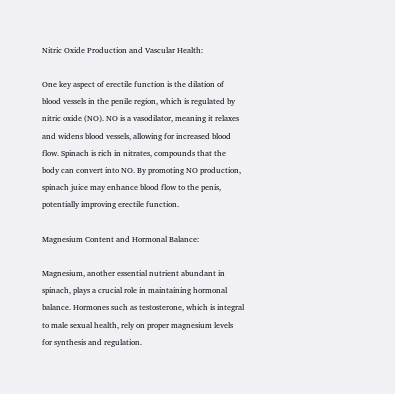Nitric Oxide Production and Vascular Health:

One key aspect of erectile function is the dilation of blood vessels in the penile region, which is regulated by nitric oxide (NO). NO is a vasodilator, meaning it relaxes and widens blood vessels, allowing for increased blood flow. Spinach is rich in nitrates, compounds that the body can convert into NO. By promoting NO production, spinach juice may enhance blood flow to the penis, potentially improving erectile function.

Magnesium Content and Hormonal Balance:

Magnesium, another essential nutrient abundant in spinach, plays a crucial role in maintaining hormonal balance. Hormones such as testosterone, which is integral to male sexual health, rely on proper magnesium levels for synthesis and regulation.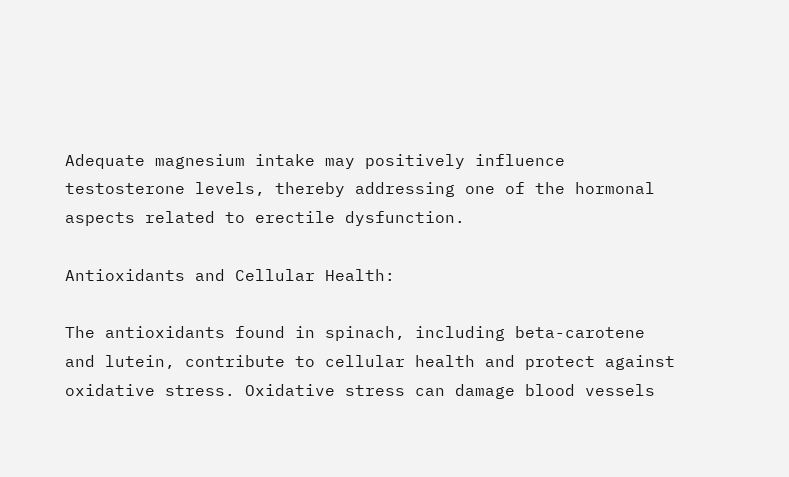Adequate magnesium intake may positively influence testosterone levels, thereby addressing one of the hormonal aspects related to erectile dysfunction.

Antioxidants and Cellular Health:

The antioxidants found in spinach, including beta-carotene and lutein, contribute to cellular health and protect against oxidative stress. Oxidative stress can damage blood vessels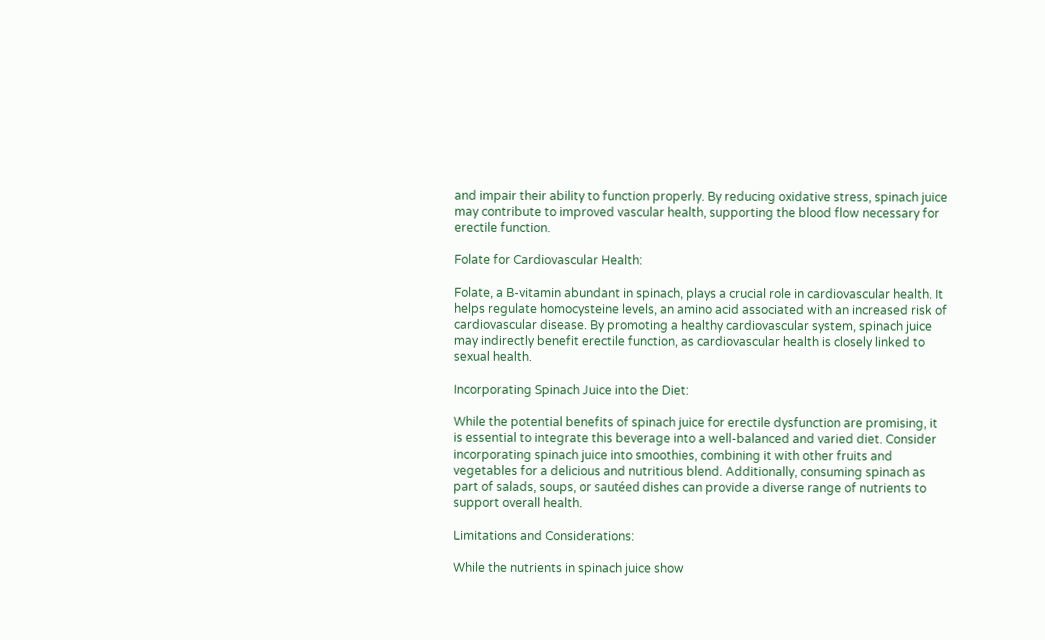and impair their ability to function properly. By reducing oxidative stress, spinach juice may contribute to improved vascular health, supporting the blood flow necessary for erectile function.

Folate for Cardiovascular Health:

Folate, a B-vitamin abundant in spinach, plays a crucial role in cardiovascular health. It helps regulate homocysteine levels, an amino acid associated with an increased risk of cardiovascular disease. By promoting a healthy cardiovascular system, spinach juice may indirectly benefit erectile function, as cardiovascular health is closely linked to sexual health.

Incorporating Spinach Juice into the Diet:

While the potential benefits of spinach juice for erectile dysfunction are promising, it is essential to integrate this beverage into a well-balanced and varied diet. Consider incorporating spinach juice into smoothies, combining it with other fruits and vegetables for a delicious and nutritious blend. Additionally, consuming spinach as part of salads, soups, or sautéed dishes can provide a diverse range of nutrients to support overall health.

Limitations and Considerations:

While the nutrients in spinach juice show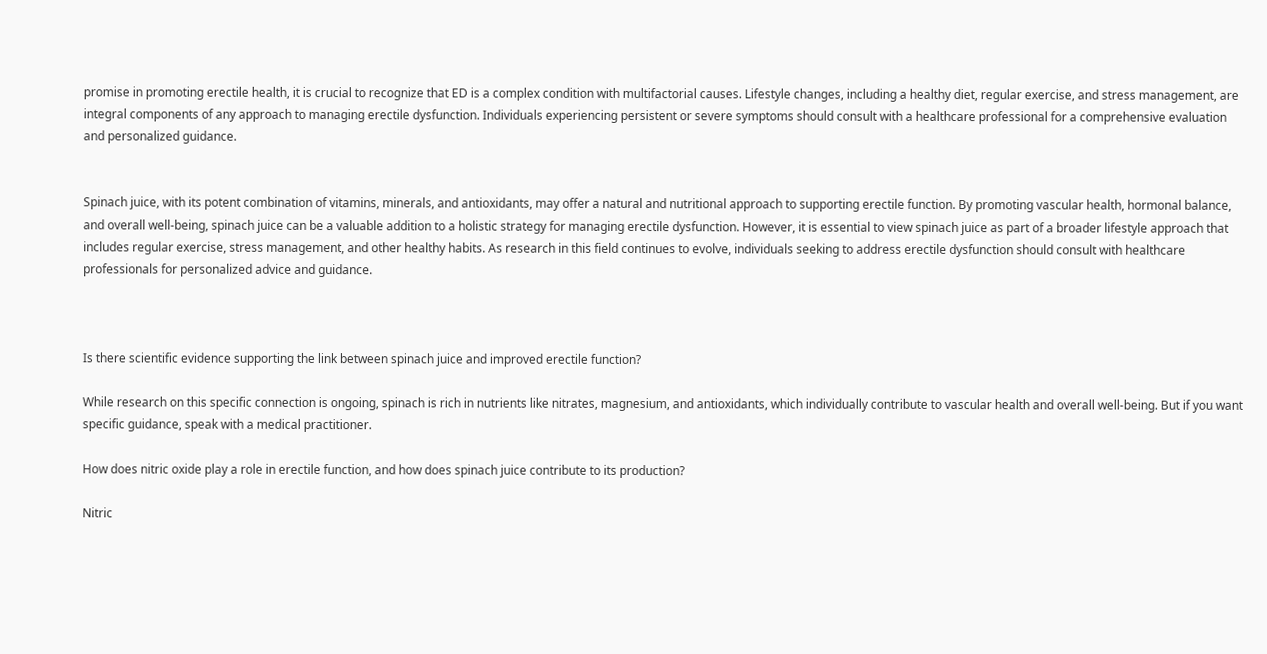promise in promoting erectile health, it is crucial to recognize that ED is a complex condition with multifactorial causes. Lifestyle changes, including a healthy diet, regular exercise, and stress management, are integral components of any approach to managing erectile dysfunction. Individuals experiencing persistent or severe symptoms should consult with a healthcare professional for a comprehensive evaluation and personalized guidance.


Spinach juice, with its potent combination of vitamins, minerals, and antioxidants, may offer a natural and nutritional approach to supporting erectile function. By promoting vascular health, hormonal balance, and overall well-being, spinach juice can be a valuable addition to a holistic strategy for managing erectile dysfunction. However, it is essential to view spinach juice as part of a broader lifestyle approach that includes regular exercise, stress management, and other healthy habits. As research in this field continues to evolve, individuals seeking to address erectile dysfunction should consult with healthcare professionals for personalized advice and guidance.



Is there scientific evidence supporting the link between spinach juice and improved erectile function?

While research on this specific connection is ongoing, spinach is rich in nutrients like nitrates, magnesium, and antioxidants, which individually contribute to vascular health and overall well-being. But if you want specific guidance, speak with a medical practitioner.

How does nitric oxide play a role in erectile function, and how does spinach juice contribute to its production?

Nitric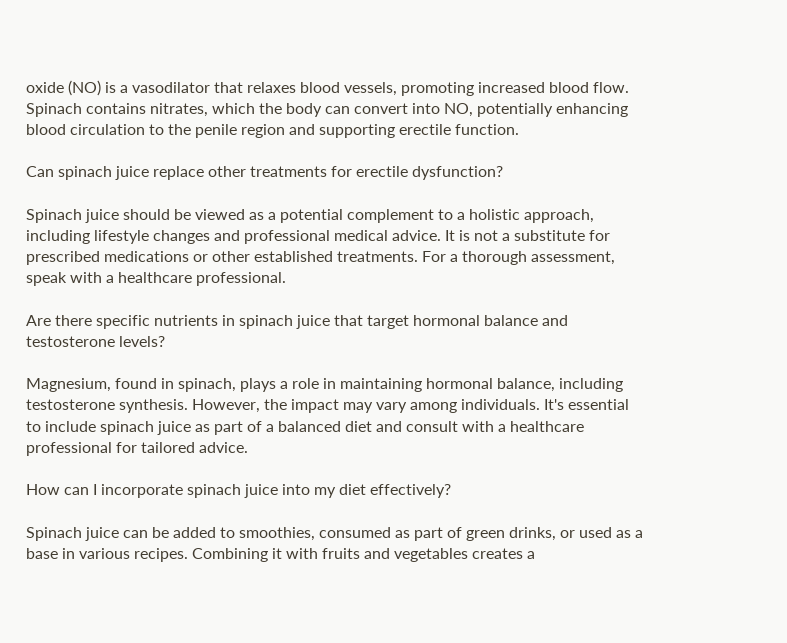oxide (NO) is a vasodilator that relaxes blood vessels, promoting increased blood flow. Spinach contains nitrates, which the body can convert into NO, potentially enhancing blood circulation to the penile region and supporting erectile function.

Can spinach juice replace other treatments for erectile dysfunction?

Spinach juice should be viewed as a potential complement to a holistic approach, including lifestyle changes and professional medical advice. It is not a substitute for prescribed medications or other established treatments. For a thorough assessment, speak with a healthcare professional.

Are there specific nutrients in spinach juice that target hormonal balance and testosterone levels?

Magnesium, found in spinach, plays a role in maintaining hormonal balance, including testosterone synthesis. However, the impact may vary among individuals. It's essential to include spinach juice as part of a balanced diet and consult with a healthcare professional for tailored advice.

How can I incorporate spinach juice into my diet effectively?

Spinach juice can be added to smoothies, consumed as part of green drinks, or used as a base in various recipes. Combining it with fruits and vegetables creates a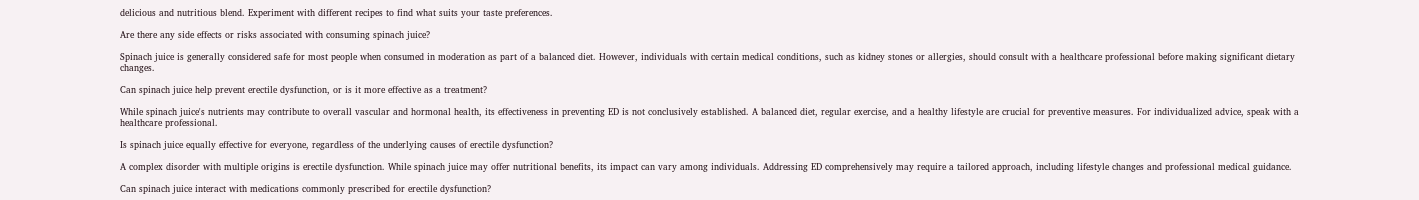delicious and nutritious blend. Experiment with different recipes to find what suits your taste preferences.

Are there any side effects or risks associated with consuming spinach juice?

Spinach juice is generally considered safe for most people when consumed in moderation as part of a balanced diet. However, individuals with certain medical conditions, such as kidney stones or allergies, should consult with a healthcare professional before making significant dietary changes.

Can spinach juice help prevent erectile dysfunction, or is it more effective as a treatment?

While spinach juice's nutrients may contribute to overall vascular and hormonal health, its effectiveness in preventing ED is not conclusively established. A balanced diet, regular exercise, and a healthy lifestyle are crucial for preventive measures. For individualized advice, speak with a healthcare professional.

Is spinach juice equally effective for everyone, regardless of the underlying causes of erectile dysfunction?

A complex disorder with multiple origins is erectile dysfunction. While spinach juice may offer nutritional benefits, its impact can vary among individuals. Addressing ED comprehensively may require a tailored approach, including lifestyle changes and professional medical guidance.

Can spinach juice interact with medications commonly prescribed for erectile dysfunction?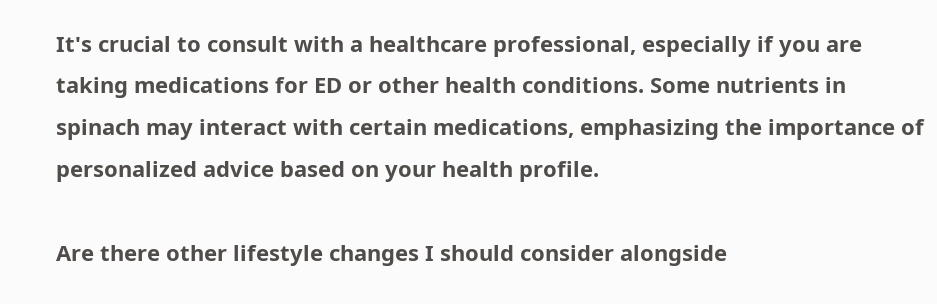It's crucial to consult with a healthcare professional, especially if you are taking medications for ED or other health conditions. Some nutrients in spinach may interact with certain medications, emphasizing the importance of personalized advice based on your health profile.

Are there other lifestyle changes I should consider alongside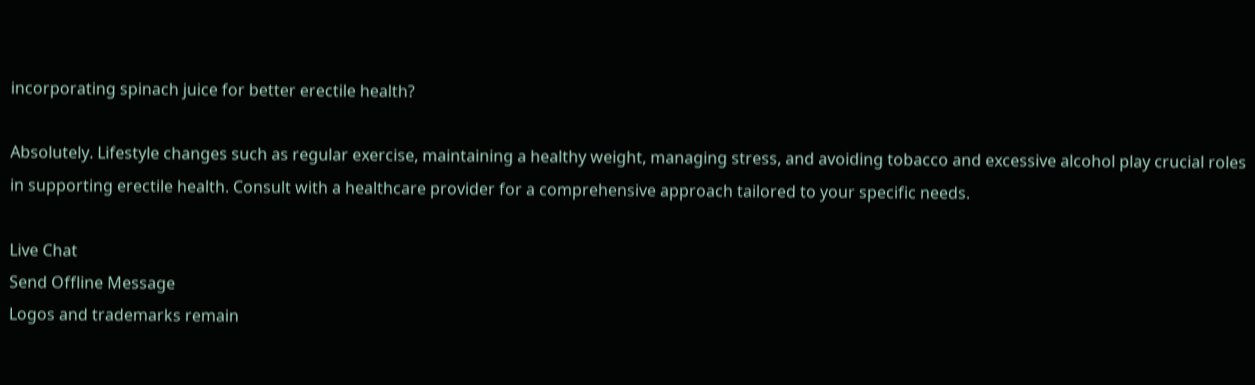incorporating spinach juice for better erectile health?

Absolutely. Lifestyle changes such as regular exercise, maintaining a healthy weight, managing stress, and avoiding tobacco and excessive alcohol play crucial roles in supporting erectile health. Consult with a healthcare provider for a comprehensive approach tailored to your specific needs.

Live Chat
Send Offline Message
Logos and trademarks remain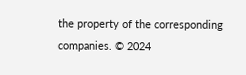the property of the corresponding companies. © 2024